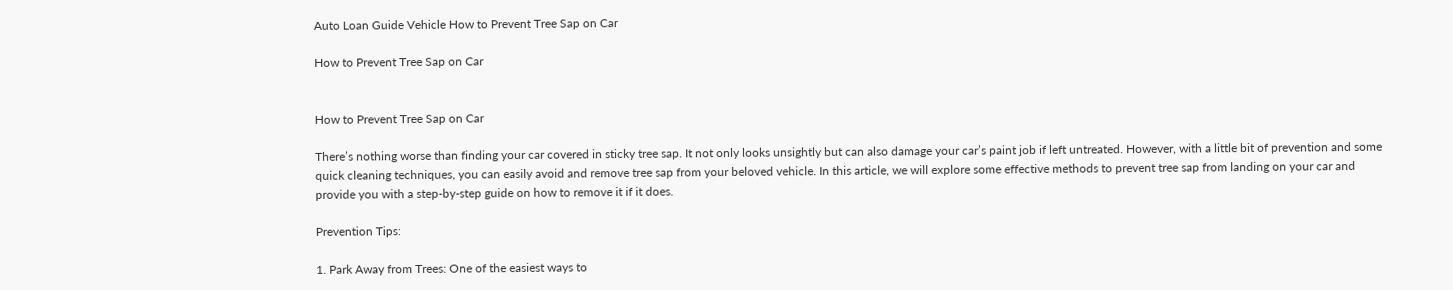Auto Loan Guide Vehicle How to Prevent Tree Sap on Car

How to Prevent Tree Sap on Car


How to Prevent Tree Sap on Car

There’s nothing worse than finding your car covered in sticky tree sap. It not only looks unsightly but can also damage your car’s paint job if left untreated. However, with a little bit of prevention and some quick cleaning techniques, you can easily avoid and remove tree sap from your beloved vehicle. In this article, we will explore some effective methods to prevent tree sap from landing on your car and provide you with a step-by-step guide on how to remove it if it does.

Prevention Tips:

1. Park Away from Trees: One of the easiest ways to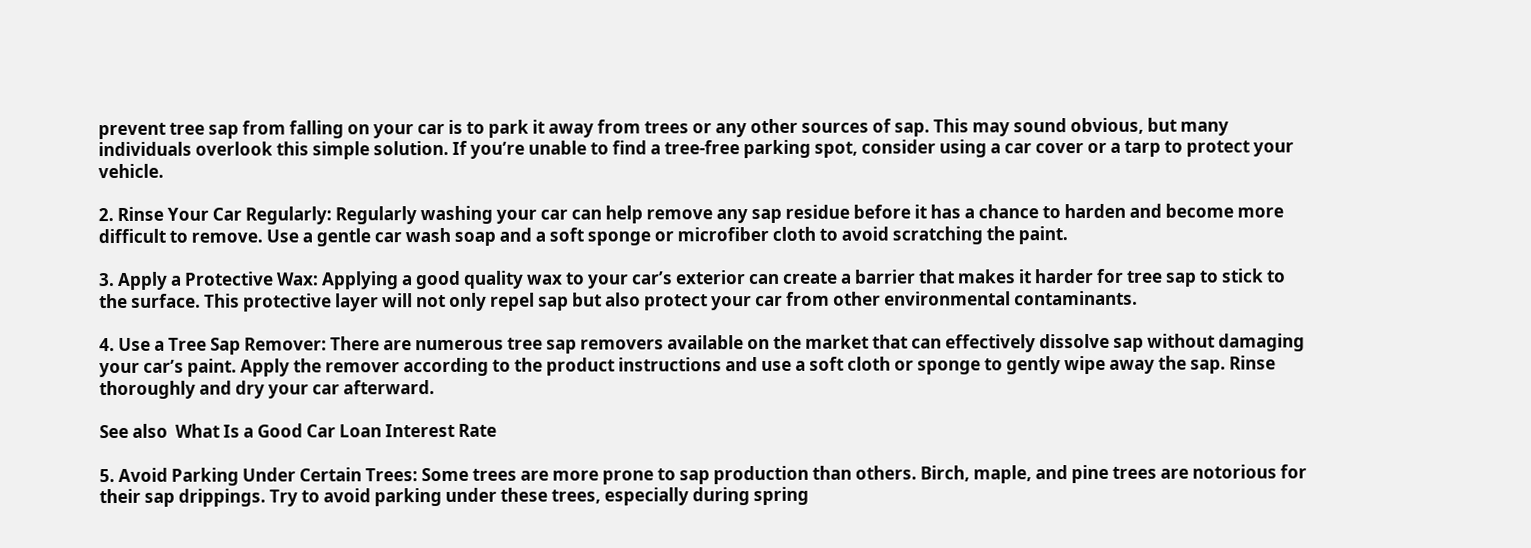prevent tree sap from falling on your car is to park it away from trees or any other sources of sap. This may sound obvious, but many individuals overlook this simple solution. If you’re unable to find a tree-free parking spot, consider using a car cover or a tarp to protect your vehicle.

2. Rinse Your Car Regularly: Regularly washing your car can help remove any sap residue before it has a chance to harden and become more difficult to remove. Use a gentle car wash soap and a soft sponge or microfiber cloth to avoid scratching the paint.

3. Apply a Protective Wax: Applying a good quality wax to your car’s exterior can create a barrier that makes it harder for tree sap to stick to the surface. This protective layer will not only repel sap but also protect your car from other environmental contaminants.

4. Use a Tree Sap Remover: There are numerous tree sap removers available on the market that can effectively dissolve sap without damaging your car’s paint. Apply the remover according to the product instructions and use a soft cloth or sponge to gently wipe away the sap. Rinse thoroughly and dry your car afterward.

See also  What Is a Good Car Loan Interest Rate

5. Avoid Parking Under Certain Trees: Some trees are more prone to sap production than others. Birch, maple, and pine trees are notorious for their sap drippings. Try to avoid parking under these trees, especially during spring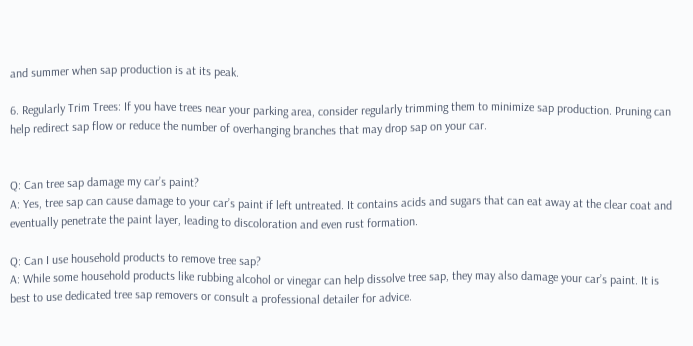and summer when sap production is at its peak.

6. Regularly Trim Trees: If you have trees near your parking area, consider regularly trimming them to minimize sap production. Pruning can help redirect sap flow or reduce the number of overhanging branches that may drop sap on your car.


Q: Can tree sap damage my car’s paint?
A: Yes, tree sap can cause damage to your car’s paint if left untreated. It contains acids and sugars that can eat away at the clear coat and eventually penetrate the paint layer, leading to discoloration and even rust formation.

Q: Can I use household products to remove tree sap?
A: While some household products like rubbing alcohol or vinegar can help dissolve tree sap, they may also damage your car’s paint. It is best to use dedicated tree sap removers or consult a professional detailer for advice.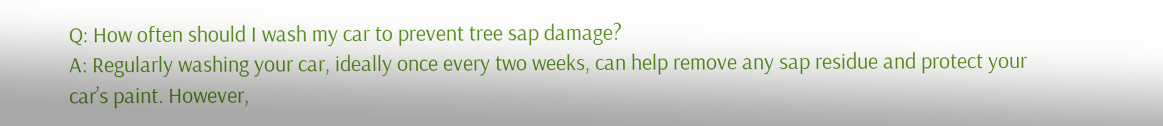Q: How often should I wash my car to prevent tree sap damage?
A: Regularly washing your car, ideally once every two weeks, can help remove any sap residue and protect your car’s paint. However,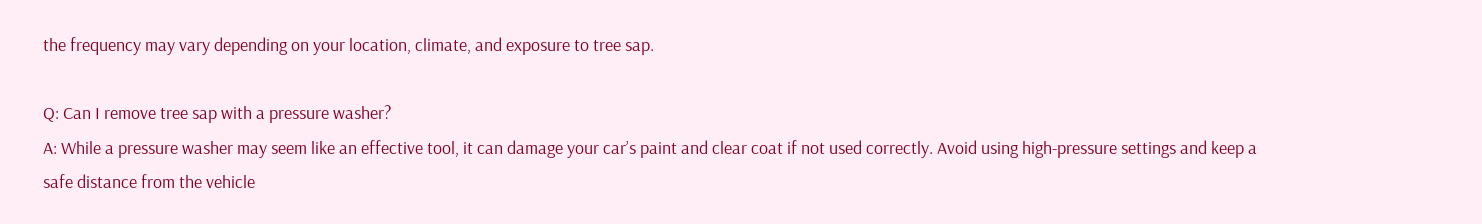the frequency may vary depending on your location, climate, and exposure to tree sap.

Q: Can I remove tree sap with a pressure washer?
A: While a pressure washer may seem like an effective tool, it can damage your car’s paint and clear coat if not used correctly. Avoid using high-pressure settings and keep a safe distance from the vehicle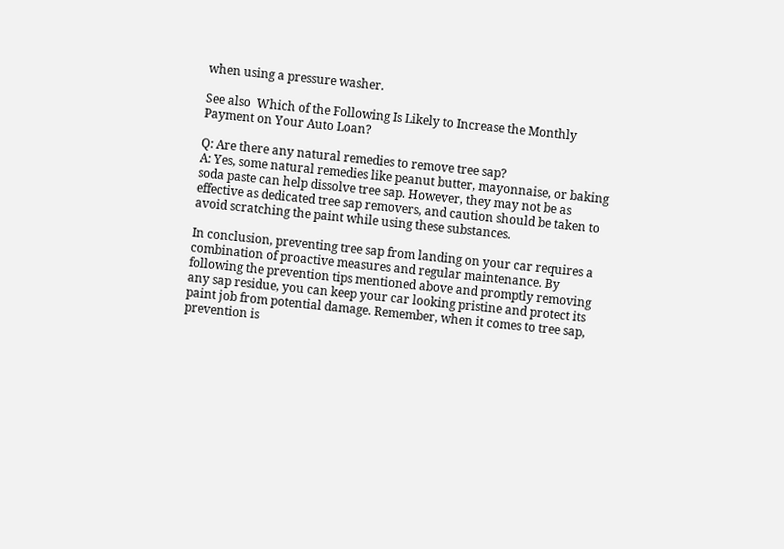when using a pressure washer.

See also  Which of the Following Is Likely to Increase the Monthly Payment on Your Auto Loan?

Q: Are there any natural remedies to remove tree sap?
A: Yes, some natural remedies like peanut butter, mayonnaise, or baking soda paste can help dissolve tree sap. However, they may not be as effective as dedicated tree sap removers, and caution should be taken to avoid scratching the paint while using these substances.

In conclusion, preventing tree sap from landing on your car requires a combination of proactive measures and regular maintenance. By following the prevention tips mentioned above and promptly removing any sap residue, you can keep your car looking pristine and protect its paint job from potential damage. Remember, when it comes to tree sap, prevention is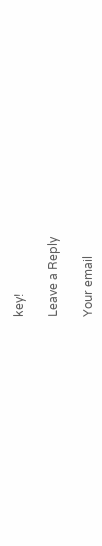key!

Leave a Reply

Your email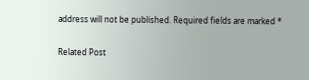address will not be published. Required fields are marked *

Related Post